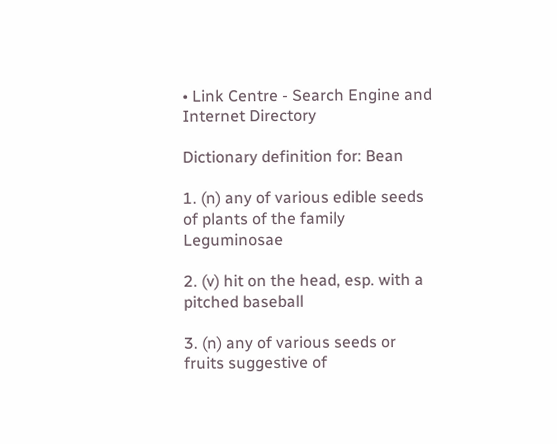• Link Centre - Search Engine and Internet Directory

Dictionary definition for: Bean

1. (n) any of various edible seeds of plants of the family Leguminosae

2. (v) hit on the head, esp. with a pitched baseball

3. (n) any of various seeds or fruits suggestive of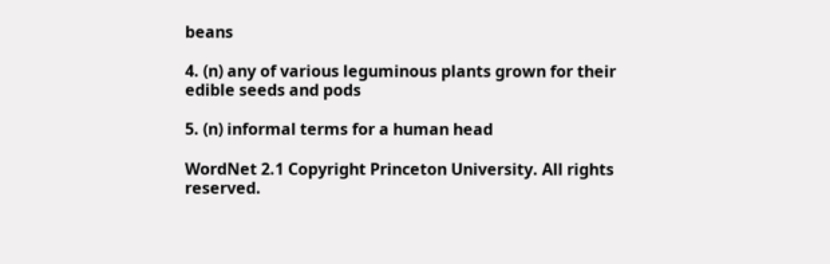beans

4. (n) any of various leguminous plants grown for their edible seeds and pods

5. (n) informal terms for a human head

WordNet 2.1 Copyright Princeton University. All rights reserved.